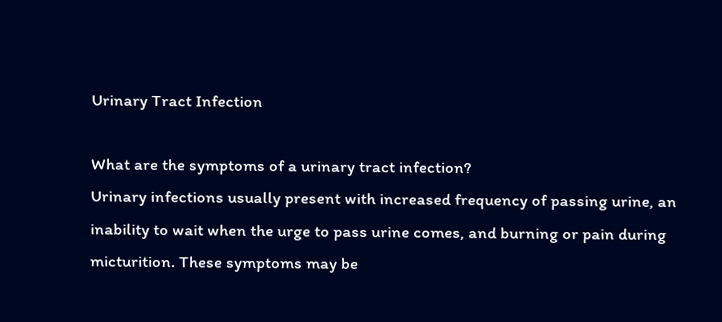Urinary Tract Infection

What are the symptoms of a urinary tract infection?
Urinary infections usually present with increased frequency of passing urine, an inability to wait when the urge to pass urine comes, and burning or pain during micturition. These symptoms may be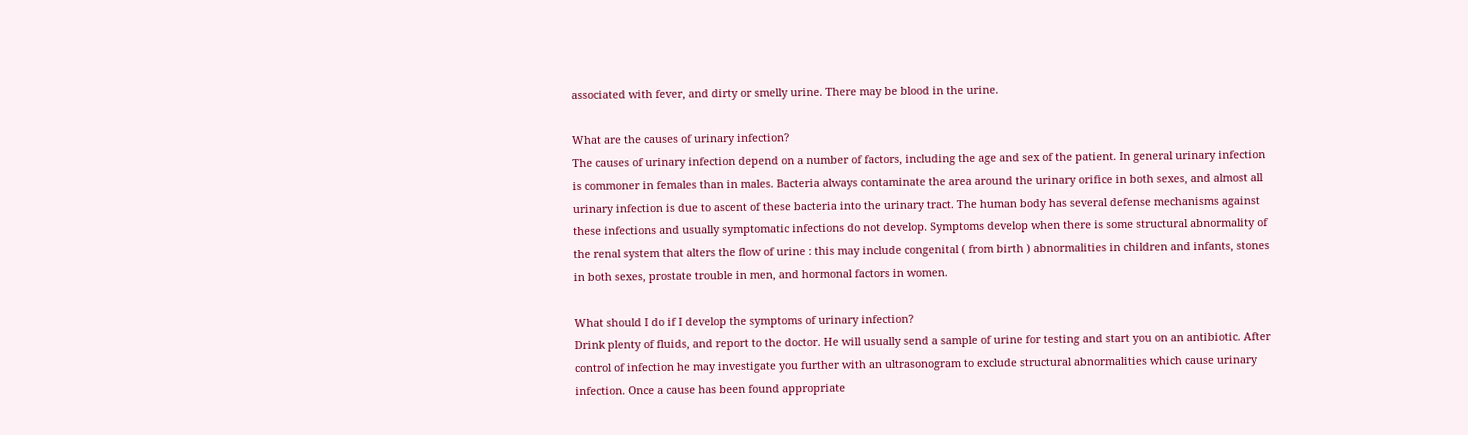associated with fever, and dirty or smelly urine. There may be blood in the urine.

What are the causes of urinary infection?
The causes of urinary infection depend on a number of factors, including the age and sex of the patient. In general urinary infection is commoner in females than in males. Bacteria always contaminate the area around the urinary orifice in both sexes, and almost all urinary infection is due to ascent of these bacteria into the urinary tract. The human body has several defense mechanisms against these infections and usually symptomatic infections do not develop. Symptoms develop when there is some structural abnormality of the renal system that alters the flow of urine : this may include congenital ( from birth ) abnormalities in children and infants, stones in both sexes, prostate trouble in men, and hormonal factors in women.

What should I do if I develop the symptoms of urinary infection?
Drink plenty of fluids, and report to the doctor. He will usually send a sample of urine for testing and start you on an antibiotic. After control of infection he may investigate you further with an ultrasonogram to exclude structural abnormalities which cause urinary infection. Once a cause has been found appropriate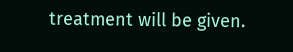treatment will be given.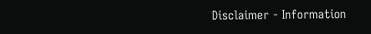Disclaimer - Information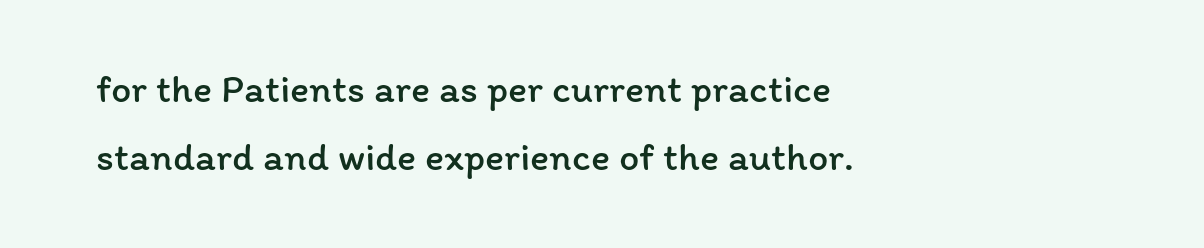for the Patients are as per current practice standard and wide experience of the author.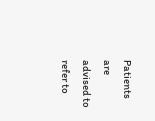Patients are advised to refer to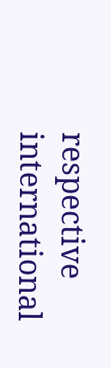respective international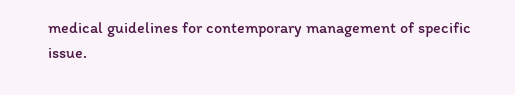medical guidelines for contemporary management of specific issue.